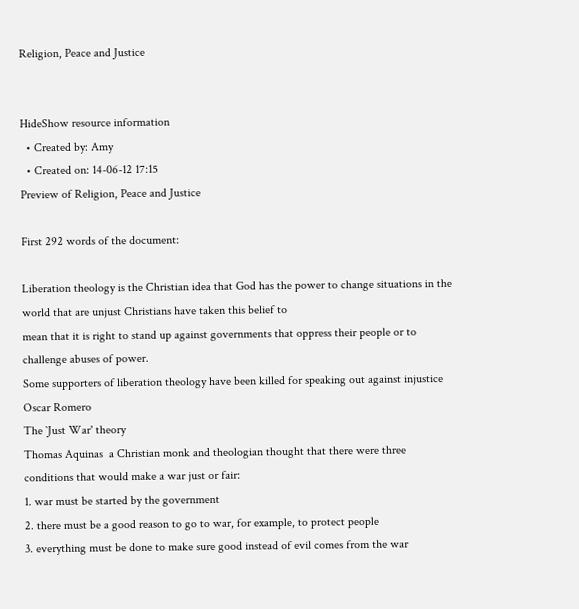Religion, Peace and Justice


HideShow resource information
  • Created by: Amy
  • Created on: 14-06-12 17:15
Preview of Religion, Peace and Justice

First 292 words of the document:

Liberation theology is the Christian idea that God has the power to change situations in the world that are unjust Christians have taken this belief to
mean that it is right to stand up against governments that oppress their people or to challenge abuses of power.
Some supporters of liberation theology have been killed for speaking out against injustice  Oscar Romero
The `Just War' theory
Thomas Aquinas  a Christian monk and theologian thought that there were three conditions that would make a war just or fair:
1. war must be started by the government
2. there must be a good reason to go to war, for example, to protect people
3. everything must be done to make sure good instead of evil comes from the war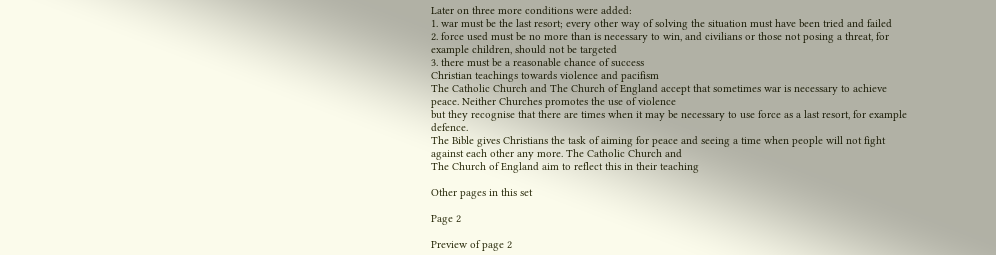Later on three more conditions were added:
1. war must be the last resort; every other way of solving the situation must have been tried and failed
2. force used must be no more than is necessary to win, and civilians or those not posing a threat, for example children, should not be targeted
3. there must be a reasonable chance of success
Christian teachings towards violence and pacifism
The Catholic Church and The Church of England accept that sometimes war is necessary to achieve peace. Neither Churches promotes the use of violence
but they recognise that there are times when it may be necessary to use force as a last resort, for example  defence.
The Bible gives Christians the task of aiming for peace and seeing a time when people will not fight against each other any more. The Catholic Church and
The Church of England aim to reflect this in their teaching

Other pages in this set

Page 2

Preview of page 2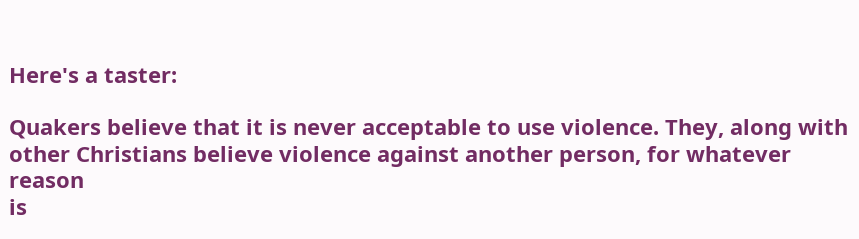Here's a taster:

Quakers believe that it is never acceptable to use violence. They, along with other Christians believe violence against another person, for whatever reason
is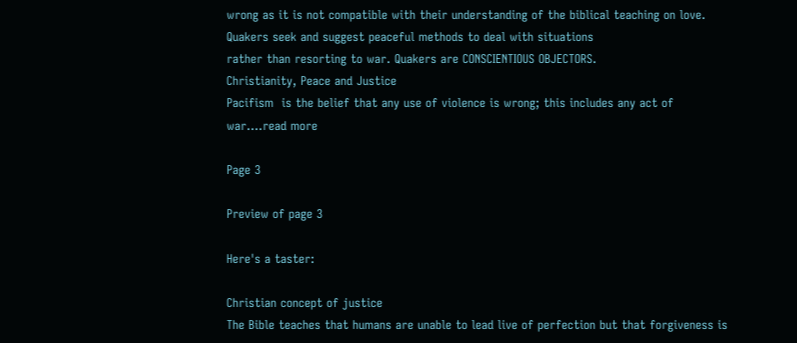wrong as it is not compatible with their understanding of the biblical teaching on love. Quakers seek and suggest peaceful methods to deal with situations
rather than resorting to war. Quakers are CONSCIENTIOUS OBJECTORS.
Christianity, Peace and Justice
Pacifism  is the belief that any use of violence is wrong; this includes any act of war.…read more

Page 3

Preview of page 3

Here's a taster:

Christian concept of justice
The Bible teaches that humans are unable to lead live of perfection but that forgiveness is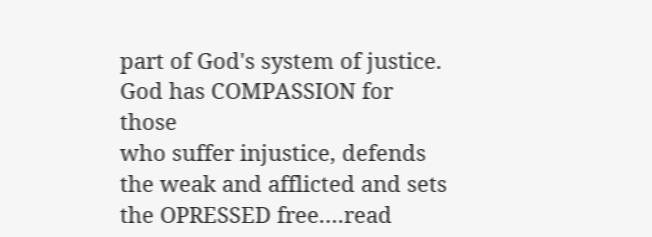part of God's system of justice. God has COMPASSION for those
who suffer injustice, defends the weak and afflicted and sets the OPRESSED free.…read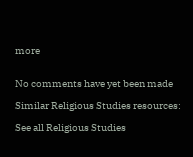more


No comments have yet been made

Similar Religious Studies resources:

See all Religious Studies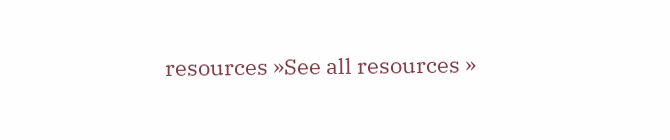resources »See all resources »